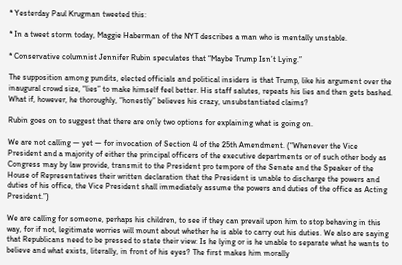* Yesterday Paul Krugman tweeted this:

* In a tweet storm today, Maggie Haberman of the NYT describes a man who is mentally unstable.

* Conservative columnist Jennifer Rubin speculates that “Maybe Trump Isn’t Lying.”

The supposition among pundits, elected officials and political insiders is that Trump, like his argument over the inaugural crowd size, “lies” to make himself feel better. His staff salutes, repeats his lies and then gets bashed. What if, however, he thoroughly, “honestly” believes his crazy, unsubstantiated claims?

Rubin goes on to suggest that there are only two options for explaining what is going on.

We are not calling — yet — for invocation of Section 4 of the 25th Amendment. (“Whenever the Vice President and a majority of either the principal officers of the executive departments or of such other body as Congress may by law provide, transmit to the President pro tempore of the Senate and the Speaker of the House of Representatives their written declaration that the President is unable to discharge the powers and duties of his office, the Vice President shall immediately assume the powers and duties of the office as Acting President.”)

We are calling for someone, perhaps his children, to see if they can prevail upon him to stop behaving in this way, for if not, legitimate worries will mount about whether he is able to carry out his duties. We also are saying that Republicans need to be pressed to state their view: Is he lying or is he unable to separate what he wants to believe and what exists, literally, in front of his eyes? The first makes him morally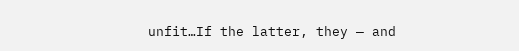unfit…If the latter, they — and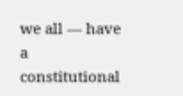we all — have a constitutional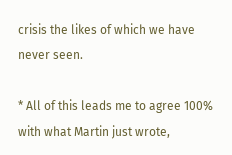crisis the likes of which we have never seen.

* All of this leads me to agree 100% with what Martin just wrote,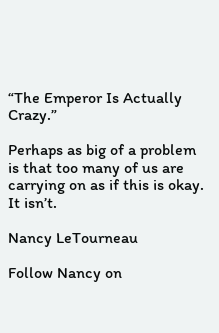“The Emperor Is Actually Crazy.”

Perhaps as big of a problem is that too many of us are carrying on as if this is okay. It isn’t.

Nancy LeTourneau

Follow Nancy on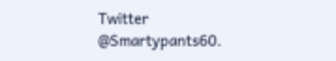Twitter @Smartypants60.